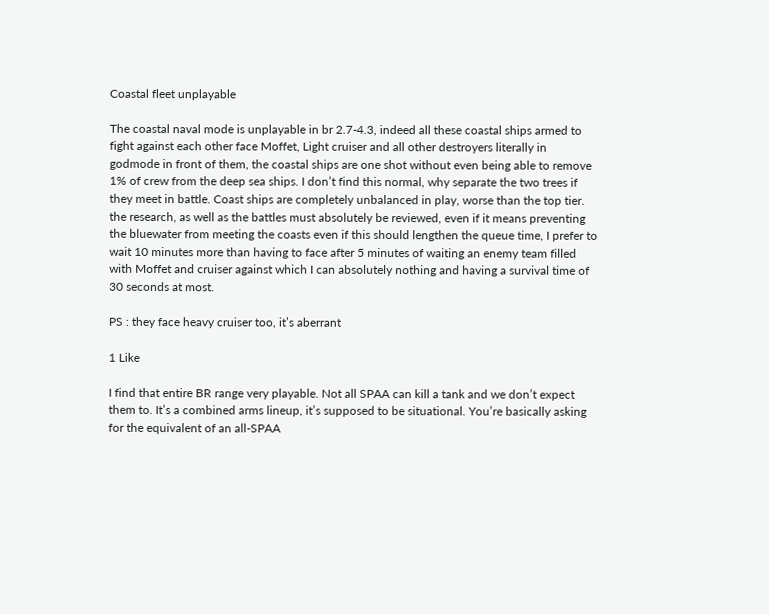Coastal fleet unplayable

The coastal naval mode is unplayable in br 2.7-4.3, indeed all these coastal ships armed to fight against each other face Moffet, Light cruiser and all other destroyers literally in godmode in front of them, the coastal ships are one shot without even being able to remove 1% of crew from the deep sea ships. I don’t find this normal, why separate the two trees if they meet in battle. Coast ships are completely unbalanced in play, worse than the top tier. the research, as well as the battles must absolutely be reviewed, even if it means preventing the bluewater from meeting the coasts even if this should lengthen the queue time, I prefer to wait 10 minutes more than having to face after 5 minutes of waiting an enemy team filled with Moffet and cruiser against which I can absolutely nothing and having a survival time of 30 seconds at most.

PS : they face heavy cruiser too, it’s aberrant

1 Like

I find that entire BR range very playable. Not all SPAA can kill a tank and we don’t expect them to. It’s a combined arms lineup, it’s supposed to be situational. You’re basically asking for the equivalent of an all-SPAA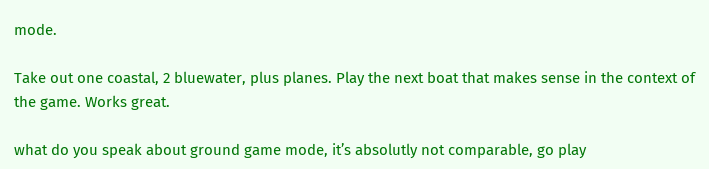mode.

Take out one coastal, 2 bluewater, plus planes. Play the next boat that makes sense in the context of the game. Works great.

what do you speak about ground game mode, it’s absolutly not comparable, go play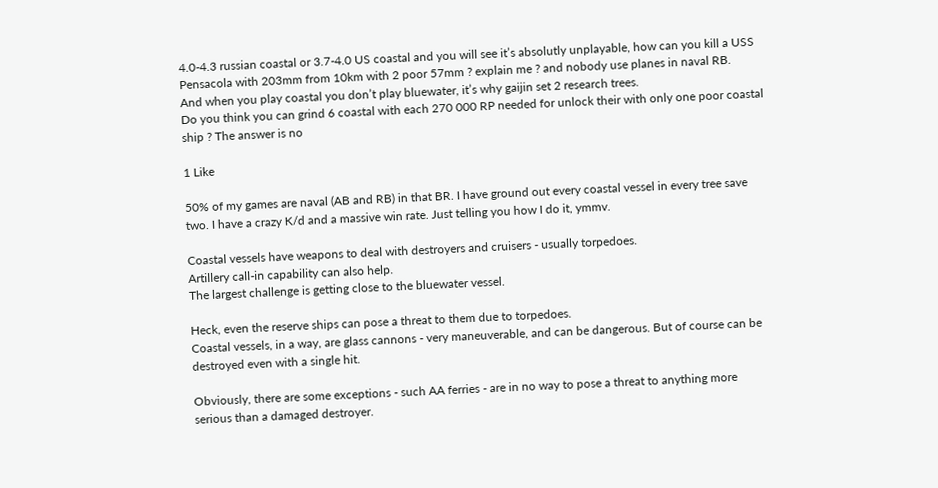4.0-4.3 russian coastal or 3.7-4.0 US coastal and you will see it’s absolutly unplayable, how can you kill a USS Pensacola with 203mm from 10km with 2 poor 57mm ? explain me ? and nobody use planes in naval RB.
And when you play coastal you don’t play bluewater, it’s why gaijin set 2 research trees.
Do you think you can grind 6 coastal with each 270 000 RP needed for unlock their with only one poor coastal ship ? The answer is no

1 Like

50% of my games are naval (AB and RB) in that BR. I have ground out every coastal vessel in every tree save two. I have a crazy K/d and a massive win rate. Just telling you how I do it, ymmv.

Coastal vessels have weapons to deal with destroyers and cruisers - usually torpedoes.
Artillery call-in capability can also help.
The largest challenge is getting close to the bluewater vessel.

Heck, even the reserve ships can pose a threat to them due to torpedoes.
Coastal vessels, in a way, are glass cannons - very maneuverable, and can be dangerous. But of course can be destroyed even with a single hit.

Obviously, there are some exceptions - such AA ferries - are in no way to pose a threat to anything more serious than a damaged destroyer.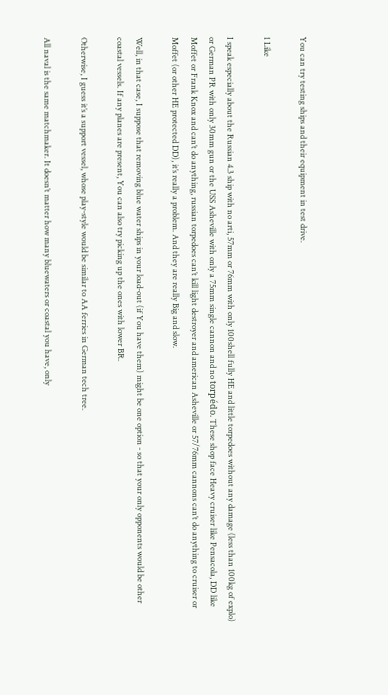You can try testing ships and their equipment in test drive.

1 Like

I speak especially about the Russian 4.3 ship with no arti, 57mm or 76mm with only 100shell fully HE and little torpedoes without any damage (less than 100kg of explo) or German PR with only 30mm gun or the USS Asheville with only a 75mm single cannon and no torpédo. These shop face Heavy cruiser like Pensacola, DD like Moffet or Frank Knox and can’t do anything, russian torpedoes can’t kill light destroyer and american Asheville or 57/76mm cannons can’t do anything to cruiser or Moffet (or other HE protected DD), it’s really a problem. And they are really Big and slow.

Well, in that case, I suppose that removing blue water ships in your load-out (if You have them) might be one option - so that your only opponents would be other coastal vessels. If any planes are present, You can also try picking up the ones with lower BR.

Otherwise, I guess it’s a support vessel, whose play-style would be similar to AA ferries in German tech tree.

All naval is the same matchmaker. It doesn’t matter how many bluewaters or coastal you have, only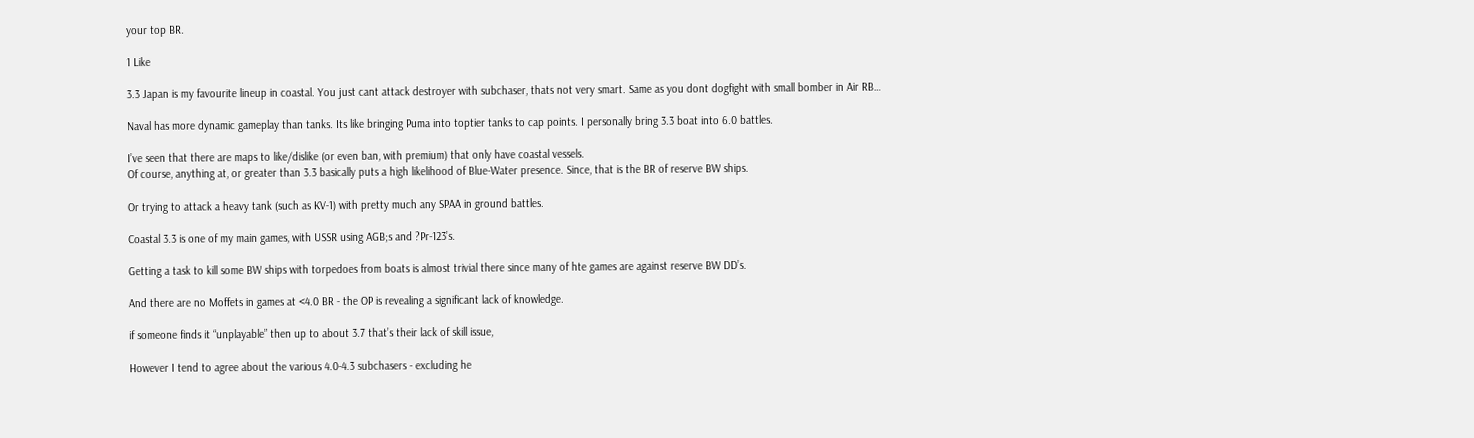your top BR.

1 Like

3.3 Japan is my favourite lineup in coastal. You just cant attack destroyer with subchaser, thats not very smart. Same as you dont dogfight with small bomber in Air RB…

Naval has more dynamic gameplay than tanks. Its like bringing Puma into toptier tanks to cap points. I personally bring 3.3 boat into 6.0 battles.

I’ve seen that there are maps to like/dislike (or even ban, with premium) that only have coastal vessels.
Of course, anything at, or greater than 3.3 basically puts a high likelihood of Blue-Water presence. Since, that is the BR of reserve BW ships.

Or trying to attack a heavy tank (such as KV-1) with pretty much any SPAA in ground battles.

Coastal 3.3 is one of my main games, with USSR using AGB;s and ?Pr-123’s.

Getting a task to kill some BW ships with torpedoes from boats is almost trivial there since many of hte games are against reserve BW DD’s.

And there are no Moffets in games at <4.0 BR - the OP is revealing a significant lack of knowledge.

if someone finds it “unplayable” then up to about 3.7 that’s their lack of skill issue,

However I tend to agree about the various 4.0-4.3 subchasers - excluding he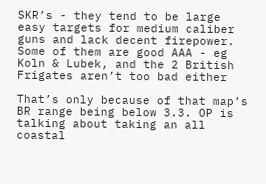SKR’s - they tend to be large easy targets for medium caliber guns and lack decent firepower. Some of them are good AAA - eg Koln & Lubek, and the 2 British Frigates aren’t too bad either

That’s only because of that map’s BR range being below 3.3. OP is talking about taking an all coastal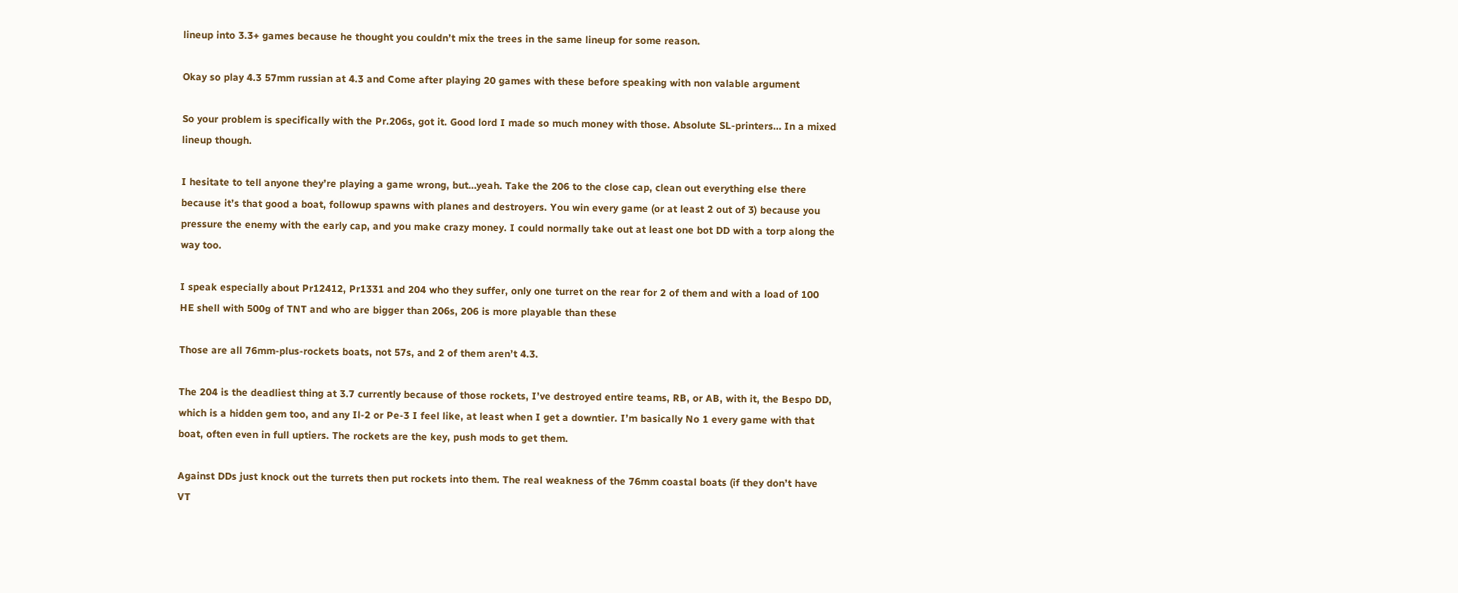lineup into 3.3+ games because he thought you couldn’t mix the trees in the same lineup for some reason.

Okay so play 4.3 57mm russian at 4.3 and Come after playing 20 games with these before speaking with non valable argument

So your problem is specifically with the Pr.206s, got it. Good lord I made so much money with those. Absolute SL-printers… In a mixed lineup though.

I hesitate to tell anyone they’re playing a game wrong, but…yeah. Take the 206 to the close cap, clean out everything else there because it’s that good a boat, followup spawns with planes and destroyers. You win every game (or at least 2 out of 3) because you pressure the enemy with the early cap, and you make crazy money. I could normally take out at least one bot DD with a torp along the way too.

I speak especially about Pr12412, Pr1331 and 204 who they suffer, only one turret on the rear for 2 of them and with a load of 100 HE shell with 500g of TNT and who are bigger than 206s, 206 is more playable than these

Those are all 76mm-plus-rockets boats, not 57s, and 2 of them aren’t 4.3.

The 204 is the deadliest thing at 3.7 currently because of those rockets, I’ve destroyed entire teams, RB, or AB, with it, the Bespo DD, which is a hidden gem too, and any Il-2 or Pe-3 I feel like, at least when I get a downtier. I’m basically No 1 every game with that boat, often even in full uptiers. The rockets are the key, push mods to get them.

Against DDs just knock out the turrets then put rockets into them. The real weakness of the 76mm coastal boats (if they don’t have VT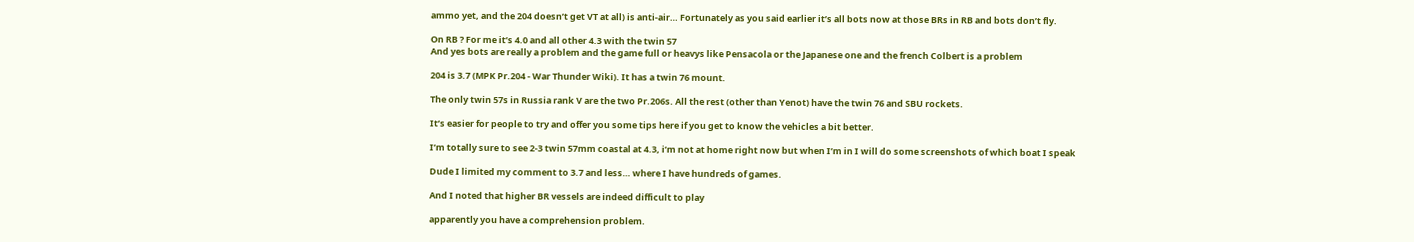ammo yet, and the 204 doesn’t get VT at all) is anti-air… Fortunately as you said earlier it’s all bots now at those BRs in RB and bots don’t fly.

On RB ? For me it’s 4.0 and all other 4.3 with the twin 57
And yes bots are really a problem and the game full or heavys like Pensacola or the Japanese one and the french Colbert is a problem

204 is 3.7 (MPK Pr.204 - War Thunder Wiki). It has a twin 76 mount.

The only twin 57s in Russia rank V are the two Pr.206s. All the rest (other than Yenot) have the twin 76 and SBU rockets.

It’s easier for people to try and offer you some tips here if you get to know the vehicles a bit better.

I’m totally sure to see 2-3 twin 57mm coastal at 4.3, i’m not at home right now but when I’m in I will do some screenshots of which boat I speak

Dude I limited my comment to 3.7 and less… where I have hundreds of games.

And I noted that higher BR vessels are indeed difficult to play

apparently you have a comprehension problem.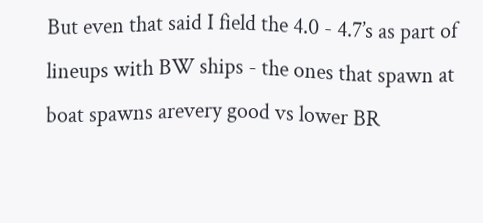But even that said I field the 4.0 - 4.7’s as part of lineups with BW ships - the ones that spawn at boat spawns arevery good vs lower BR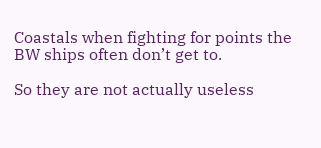Coastals when fighting for points the BW ships often don’t get to.

So they are not actually useless